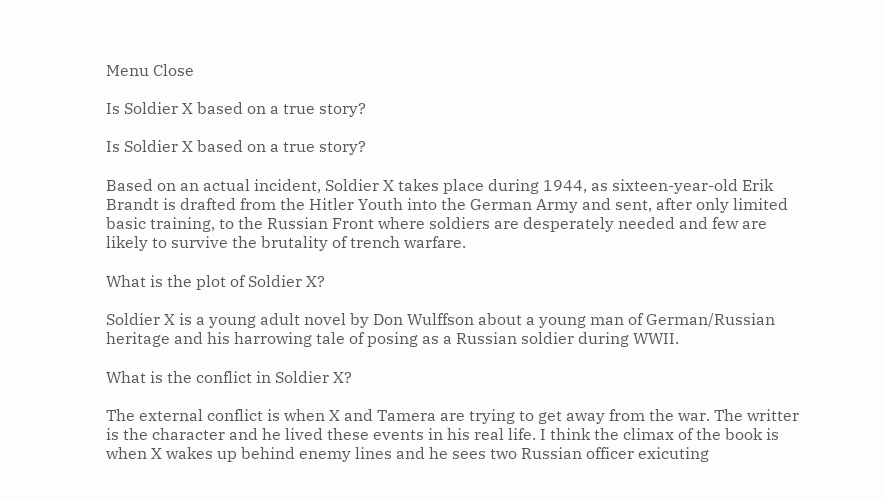Menu Close

Is Soldier X based on a true story?

Is Soldier X based on a true story?

Based on an actual incident, Soldier X takes place during 1944, as sixteen-year-old Erik Brandt is drafted from the Hitler Youth into the German Army and sent, after only limited basic training, to the Russian Front where soldiers are desperately needed and few are likely to survive the brutality of trench warfare.

What is the plot of Soldier X?

Soldier X is a young adult novel by Don Wulffson about a young man of German/Russian heritage and his harrowing tale of posing as a Russian soldier during WWII.

What is the conflict in Soldier X?

The external conflict is when X and Tamera are trying to get away from the war. The writter is the character and he lived these events in his real life. I think the climax of the book is when X wakes up behind enemy lines and he sees two Russian officer exicuting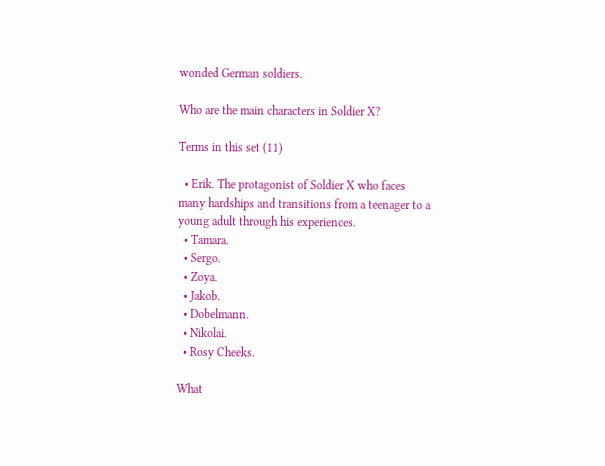wonded German soldiers.

Who are the main characters in Soldier X?

Terms in this set (11)

  • Erik. The protagonist of Soldier X who faces many hardships and transitions from a teenager to a young adult through his experiences.
  • Tamara.
  • Sergo.
  • Zoya.
  • Jakob.
  • Dobelmann.
  • Nikolai.
  • Rosy Cheeks.

What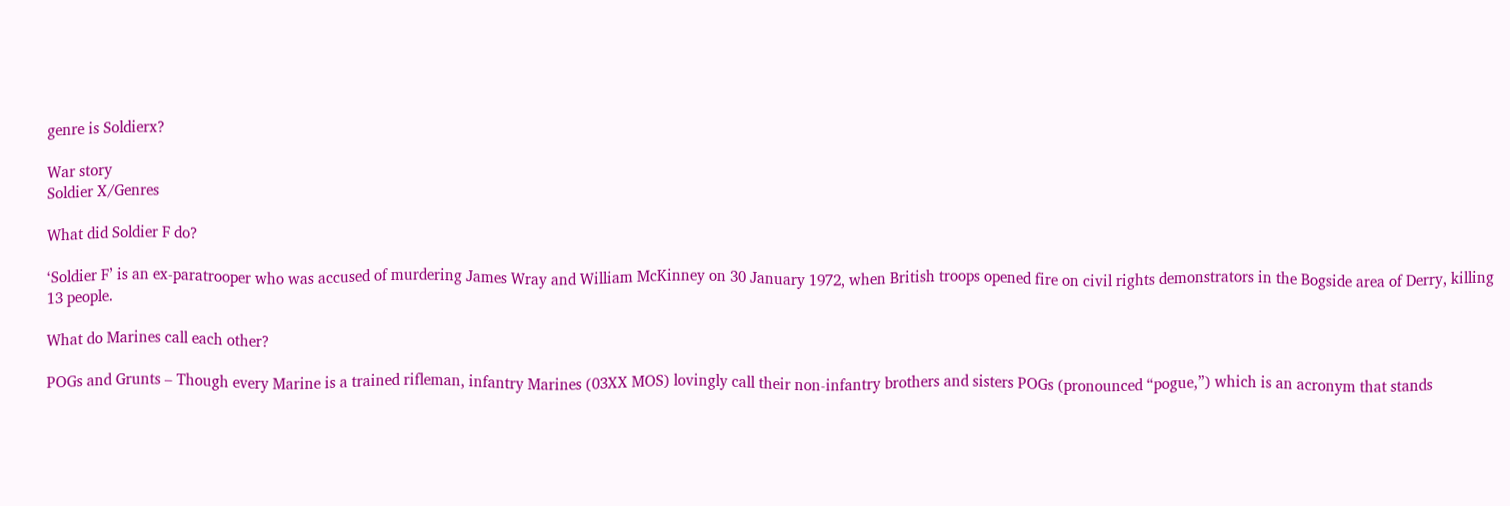genre is Soldierx?

War story
Soldier X/Genres

What did Soldier F do?

‘Soldier F’ is an ex-paratrooper who was accused of murdering James Wray and William McKinney on 30 January 1972, when British troops opened fire on civil rights demonstrators in the Bogside area of Derry, killing 13 people.

What do Marines call each other?

POGs and Grunts – Though every Marine is a trained rifleman, infantry Marines (03XX MOS) lovingly call their non-infantry brothers and sisters POGs (pronounced “pogue,”) which is an acronym that stands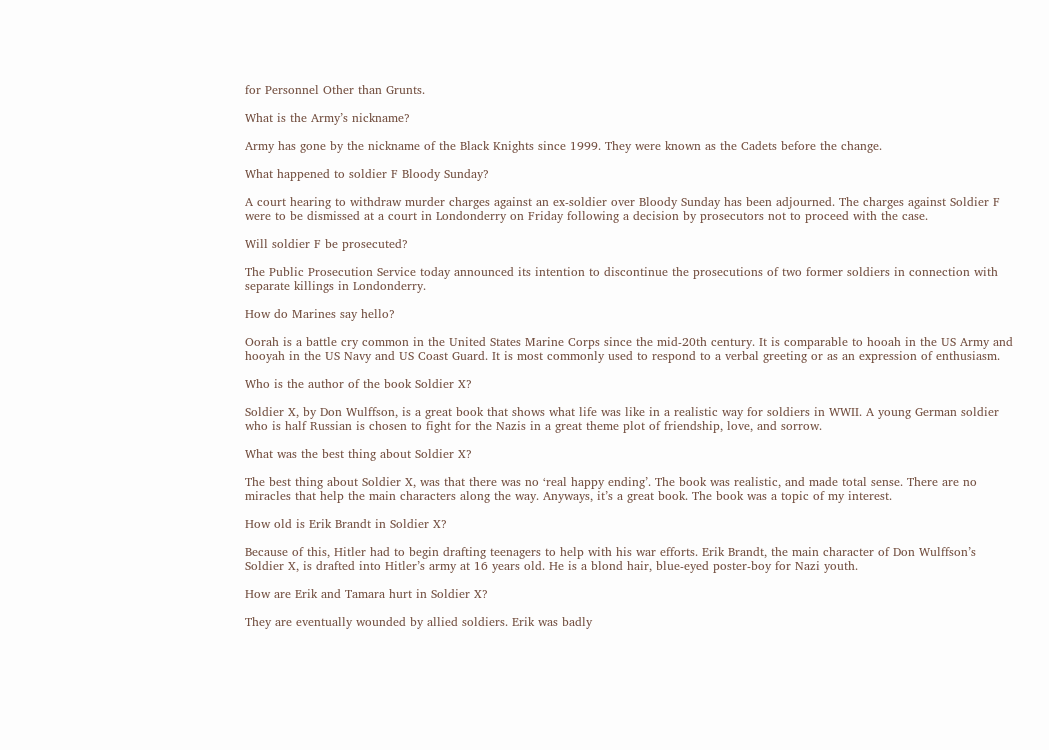for Personnel Other than Grunts.

What is the Army’s nickname?

Army has gone by the nickname of the Black Knights since 1999. They were known as the Cadets before the change.

What happened to soldier F Bloody Sunday?

A court hearing to withdraw murder charges against an ex-soldier over Bloody Sunday has been adjourned. The charges against Soldier F were to be dismissed at a court in Londonderry on Friday following a decision by prosecutors not to proceed with the case.

Will soldier F be prosecuted?

The Public Prosecution Service today announced its intention to discontinue the prosecutions of two former soldiers in connection with separate killings in Londonderry.

How do Marines say hello?

Oorah is a battle cry common in the United States Marine Corps since the mid-20th century. It is comparable to hooah in the US Army and hooyah in the US Navy and US Coast Guard. It is most commonly used to respond to a verbal greeting or as an expression of enthusiasm.

Who is the author of the book Soldier X?

Soldier X, by Don Wulffson, is a great book that shows what life was like in a realistic way for soldiers in WWII. A young German soldier who is half Russian is chosen to fight for the Nazis in a great theme plot of friendship, love, and sorrow.

What was the best thing about Soldier X?

The best thing about Soldier X, was that there was no ‘real happy ending’. The book was realistic, and made total sense. There are no miracles that help the main characters along the way. Anyways, it’s a great book. The book was a topic of my interest.

How old is Erik Brandt in Soldier X?

Because of this, Hitler had to begin drafting teenagers to help with his war efforts. Erik Brandt, the main character of Don Wulffson’s Soldier X, is drafted into Hitler’s army at 16 years old. He is a blond hair, blue-eyed poster-boy for Nazi youth.

How are Erik and Tamara hurt in Soldier X?

They are eventually wounded by allied soldiers. Erik was badly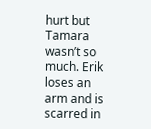hurt but Tamara wasn’t so much. Erik loses an arm and is scarred in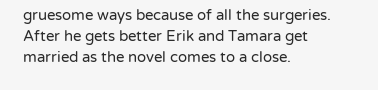gruesome ways because of all the surgeries. After he gets better Erik and Tamara get married as the novel comes to a close.